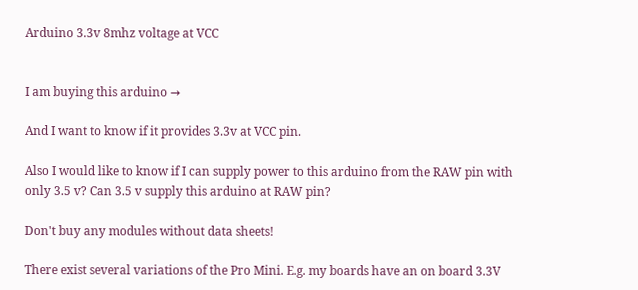Arduino 3.3v 8mhz voltage at VCC


I am buying this arduino →

And I want to know if it provides 3.3v at VCC pin.

Also I would like to know if I can supply power to this arduino from the RAW pin with only 3.5 v? Can 3.5 v supply this arduino at RAW pin?

Don't buy any modules without data sheets!

There exist several variations of the Pro Mini. E.g. my boards have an on board 3.3V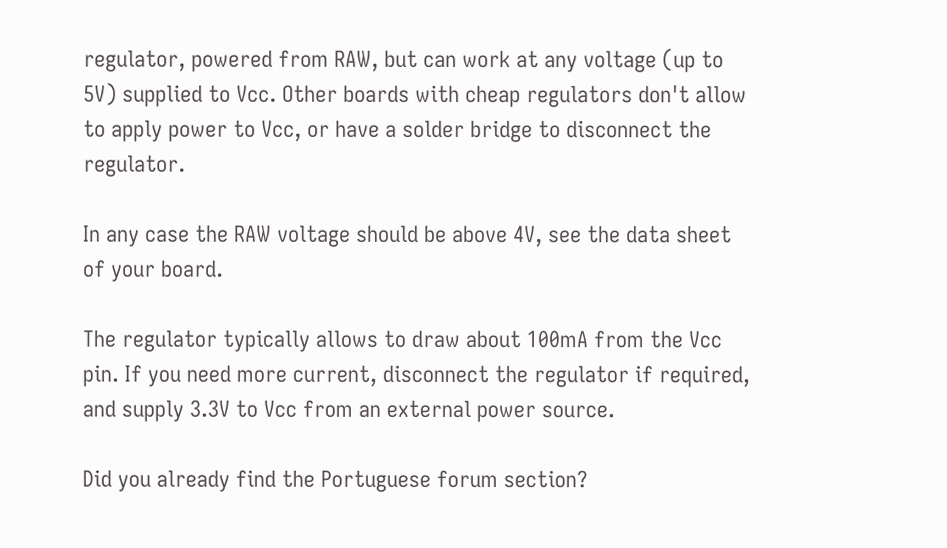regulator, powered from RAW, but can work at any voltage (up to 5V) supplied to Vcc. Other boards with cheap regulators don't allow to apply power to Vcc, or have a solder bridge to disconnect the regulator.

In any case the RAW voltage should be above 4V, see the data sheet of your board.

The regulator typically allows to draw about 100mA from the Vcc pin. If you need more current, disconnect the regulator if required, and supply 3.3V to Vcc from an external power source.

Did you already find the Portuguese forum section?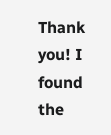Thank you! I found the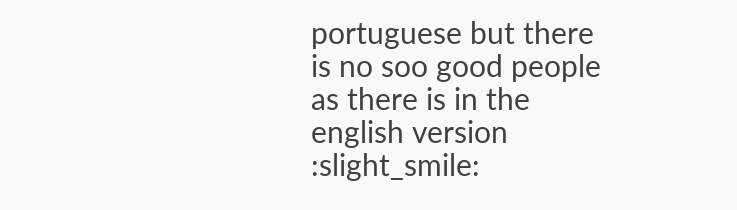portuguese but there is no soo good people as there is in the english version :slight_smile: